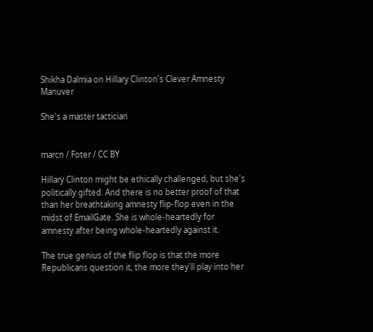Shikha Dalmia on Hillary Clinton's Clever Amnesty Manuver

She's a master tactician


marcn / Foter / CC BY

Hillary Clinton might be ethically challenged, but she's politically gifted. And there is no better proof of that than her breathtaking amnesty flip-flop even in the midst of EmailGate. She is whole-heartedly for amnesty after being whole-heartedly against it.

The true genius of the flip flop is that the more Republicans question it, the more they'll play into her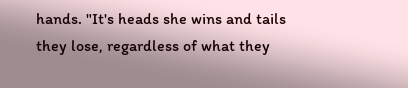hands. "It's heads she wins and tails they lose, regardless of what they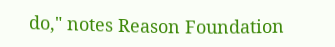do," notes Reason Foundation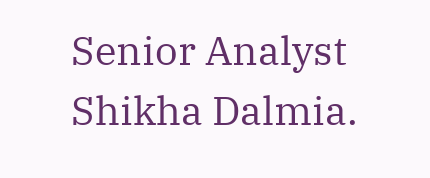Senior Analyst Shikha Dalmia.